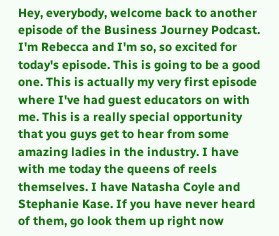Hey, everybody, welcome back to another episode of the Business Journey Podcast. I'm Rebecca and I'm so, so excited for today's episode. This is going to be a good one. This is actually my very first episode where I've had guest educators on with me. This is a really special opportunity that you guys get to hear from some amazing ladies in the industry. I have with me today the queens of reels themselves. I have Natasha Coyle and Stephanie Kase. If you have never heard of them, go look them up right now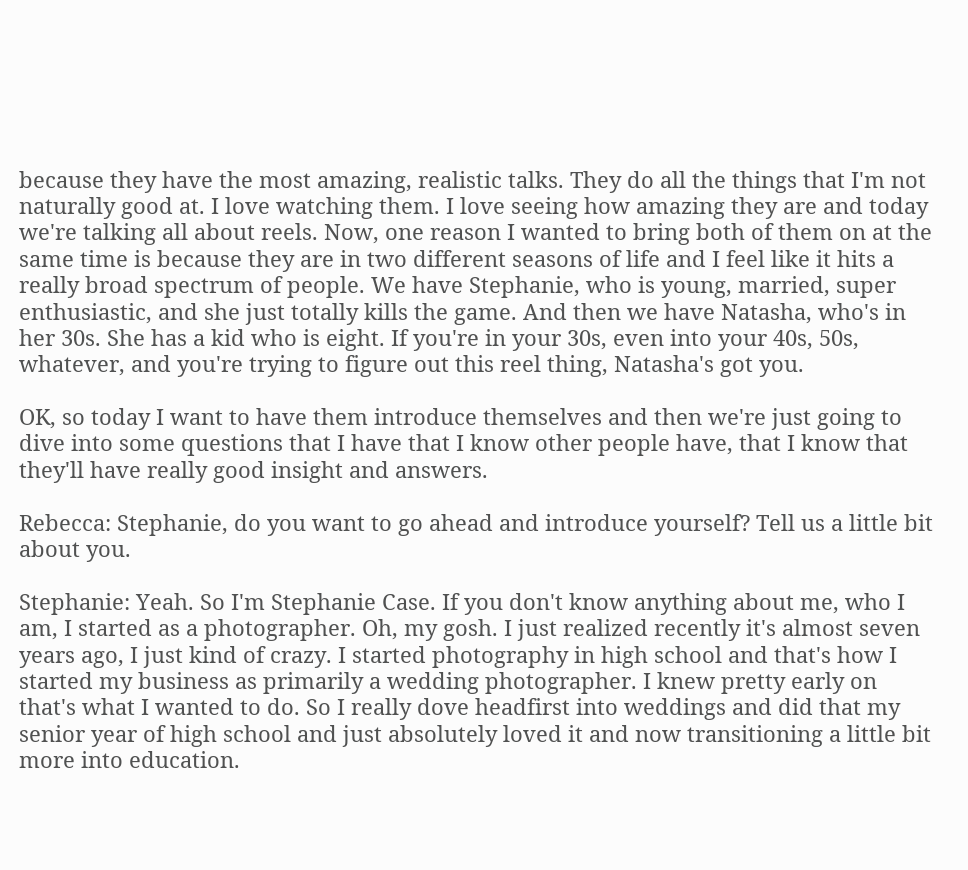because they have the most amazing, realistic talks. They do all the things that I'm not naturally good at. I love watching them. I love seeing how amazing they are and today we're talking all about reels. Now, one reason I wanted to bring both of them on at the same time is because they are in two different seasons of life and I feel like it hits a really broad spectrum of people. We have Stephanie, who is young, married, super enthusiastic, and she just totally kills the game. And then we have Natasha, who's in her 30s. She has a kid who is eight. If you're in your 30s, even into your 40s, 50s, whatever, and you're trying to figure out this reel thing, Natasha's got you.

OK, so today I want to have them introduce themselves and then we're just going to dive into some questions that I have that I know other people have, that I know that they'll have really good insight and answers.

Rebecca: Stephanie, do you want to go ahead and introduce yourself? Tell us a little bit about you.

Stephanie: Yeah. So I'm Stephanie Case. If you don't know anything about me, who I am, I started as a photographer. Oh, my gosh. I just realized recently it's almost seven years ago, I just kind of crazy. I started photography in high school and that's how I started my business as primarily a wedding photographer. I knew pretty early on that's what I wanted to do. So I really dove headfirst into weddings and did that my senior year of high school and just absolutely loved it and now transitioning a little bit more into education.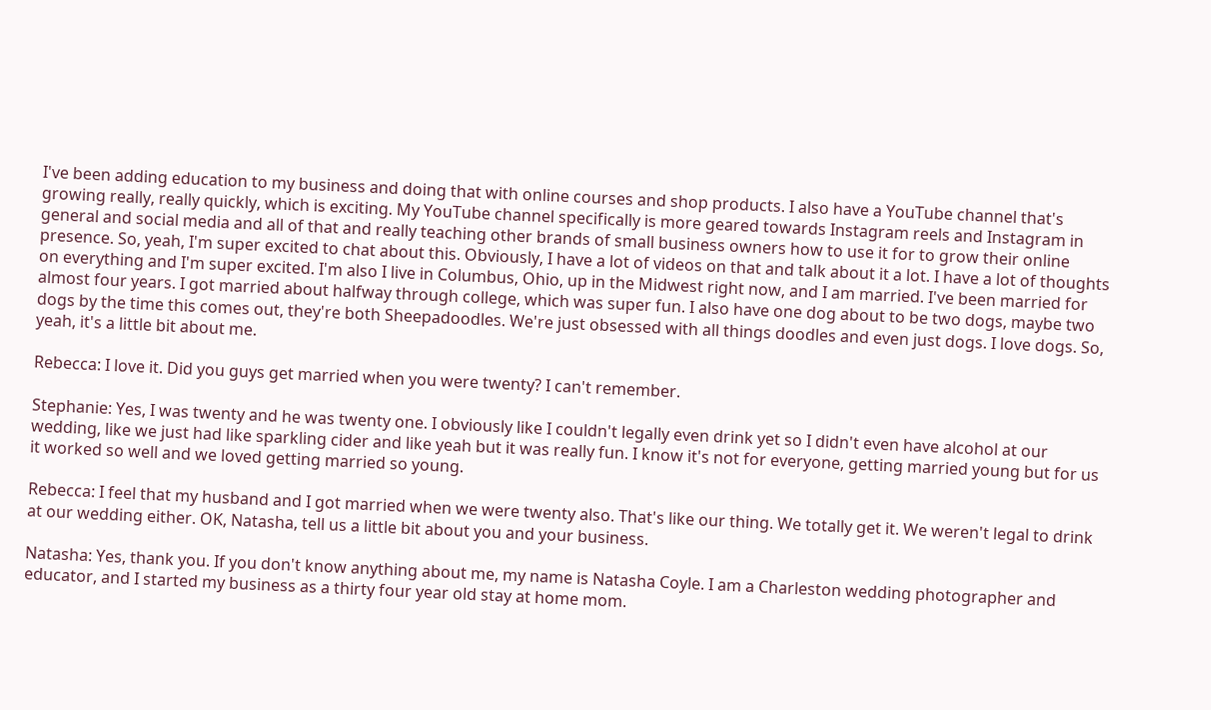I've been adding education to my business and doing that with online courses and shop products. I also have a YouTube channel that's growing really, really quickly, which is exciting. My YouTube channel specifically is more geared towards Instagram reels and Instagram in general and social media and all of that and really teaching other brands of small business owners how to use it for to grow their online presence. So, yeah, I'm super excited to chat about this. Obviously, I have a lot of videos on that and talk about it a lot. I have a lot of thoughts on everything and I'm super excited. I'm also I live in Columbus, Ohio, up in the Midwest right now, and I am married. I've been married for almost four years. I got married about halfway through college, which was super fun. I also have one dog about to be two dogs, maybe two dogs by the time this comes out, they're both Sheepadoodles. We're just obsessed with all things doodles and even just dogs. I love dogs. So, yeah, it's a little bit about me.

Rebecca: I love it. Did you guys get married when you were twenty? I can't remember.

Stephanie: Yes, I was twenty and he was twenty one. I obviously like I couldn't legally even drink yet so I didn't even have alcohol at our wedding, like we just had like sparkling cider and like yeah but it was really fun. I know it's not for everyone, getting married young but for us it worked so well and we loved getting married so young.

Rebecca: I feel that my husband and I got married when we were twenty also. That's like our thing. We totally get it. We weren't legal to drink at our wedding either. OK, Natasha, tell us a little bit about you and your business.

Natasha: Yes, thank you. If you don't know anything about me, my name is Natasha Coyle. I am a Charleston wedding photographer and educator, and I started my business as a thirty four year old stay at home mom.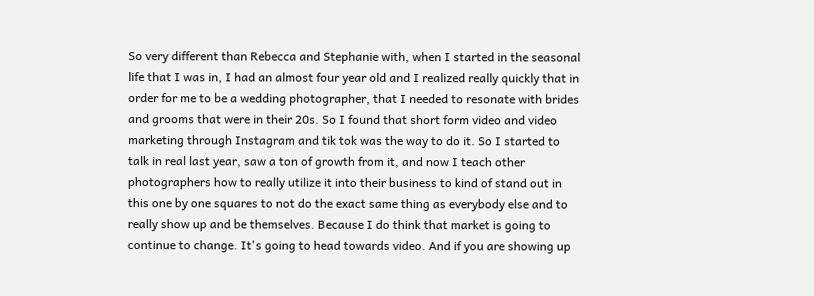So very different than Rebecca and Stephanie with, when I started in the seasonal life that I was in, I had an almost four year old and I realized really quickly that in order for me to be a wedding photographer, that I needed to resonate with brides and grooms that were in their 20s. So I found that short form video and video marketing through Instagram and tik tok was the way to do it. So I started to talk in real last year, saw a ton of growth from it, and now I teach other photographers how to really utilize it into their business to kind of stand out in this one by one squares to not do the exact same thing as everybody else and to really show up and be themselves. Because I do think that market is going to continue to change. It's going to head towards video. And if you are showing up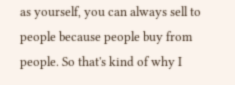as yourself, you can always sell to people because people buy from people. So that's kind of why I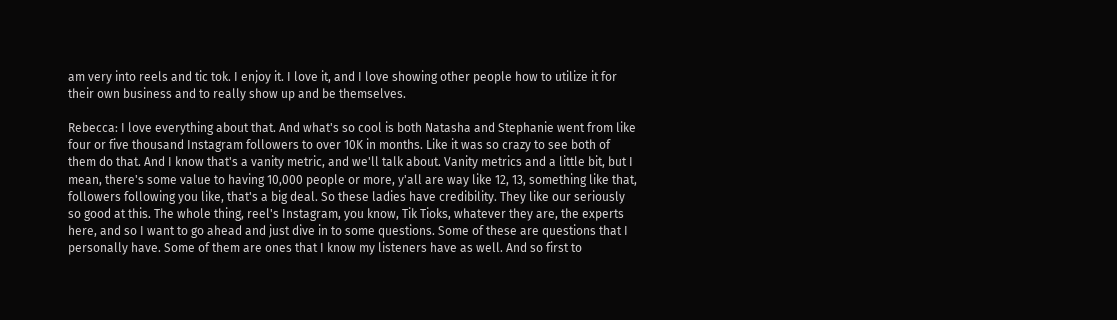am very into reels and tic tok. I enjoy it. I love it, and I love showing other people how to utilize it for their own business and to really show up and be themselves.

Rebecca: I love everything about that. And what's so cool is both Natasha and Stephanie went from like four or five thousand Instagram followers to over 10K in months. Like it was so crazy to see both of them do that. And I know that's a vanity metric, and we'll talk about. Vanity metrics and a little bit, but I mean, there's some value to having 10,000 people or more, y'all are way like 12, 13, something like that, followers following you like, that's a big deal. So these ladies have credibility. They like our seriously so good at this. The whole thing, reel's Instagram, you know, Tik Tioks, whatever they are, the experts here, and so I want to go ahead and just dive in to some questions. Some of these are questions that I personally have. Some of them are ones that I know my listeners have as well. And so first to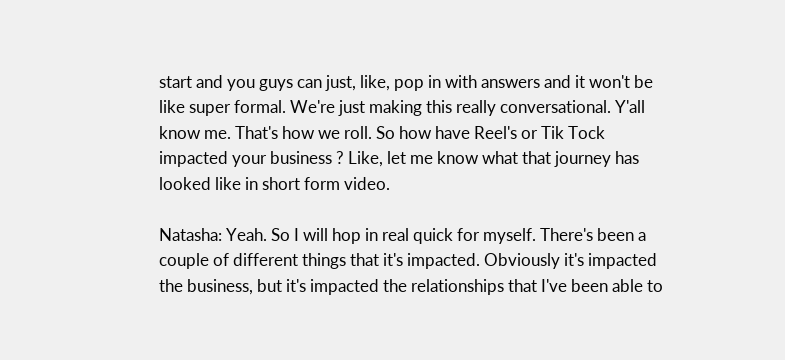start and you guys can just, like, pop in with answers and it won't be like super formal. We're just making this really conversational. Y'all know me. That's how we roll. So how have Reel's or Tik Tock impacted your business ? Like, let me know what that journey has looked like in short form video.

Natasha: Yeah. So I will hop in real quick for myself. There's been a couple of different things that it's impacted. Obviously it's impacted the business, but it's impacted the relationships that I've been able to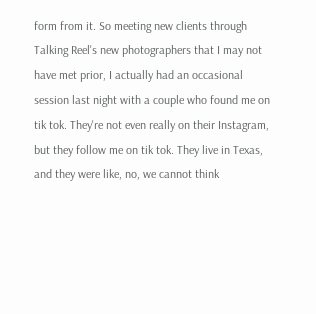form from it. So meeting new clients through Talking Reel's new photographers that I may not have met prior, I actually had an occasional session last night with a couple who found me on tik tok. They're not even really on their Instagram, but they follow me on tik tok. They live in Texas, and they were like, no, we cannot think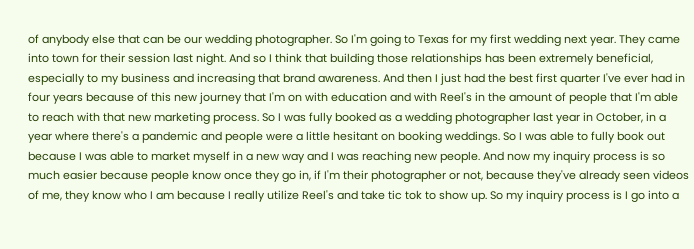of anybody else that can be our wedding photographer. So I'm going to Texas for my first wedding next year. They came into town for their session last night. And so I think that building those relationships has been extremely beneficial, especially to my business and increasing that brand awareness. And then I just had the best first quarter I've ever had in four years because of this new journey that I'm on with education and with Reel's in the amount of people that I'm able to reach with that new marketing process. So I was fully booked as a wedding photographer last year in October, in a year where there's a pandemic and people were a little hesitant on booking weddings. So I was able to fully book out because I was able to market myself in a new way and I was reaching new people. And now my inquiry process is so much easier because people know once they go in, if I'm their photographer or not, because they've already seen videos of me, they know who I am because I really utilize Reel's and take tic tok to show up. So my inquiry process is I go into a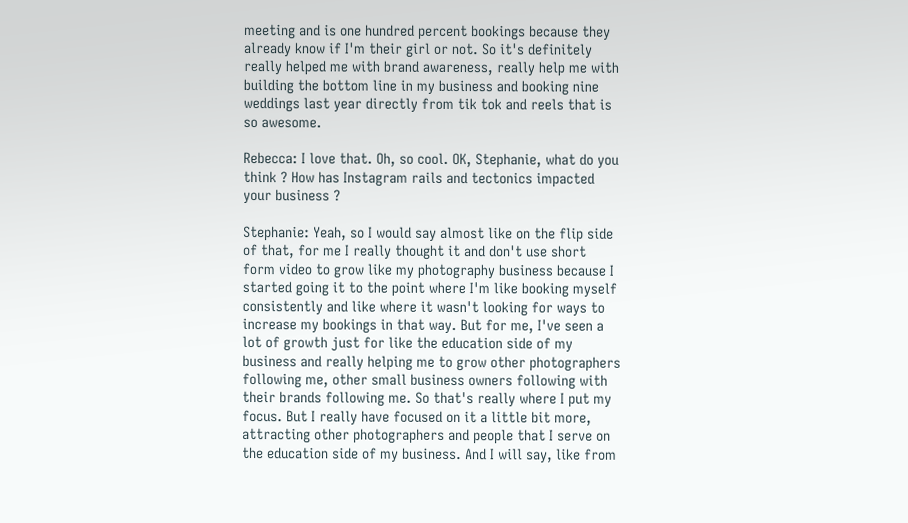meeting and is one hundred percent bookings because they already know if I'm their girl or not. So it's definitely really helped me with brand awareness, really help me with building the bottom line in my business and booking nine weddings last year directly from tik tok and reels that is so awesome.

Rebecca: I love that. Oh, so cool. OK, Stephanie, what do you think ? How has Instagram rails and tectonics impacted your business ?

Stephanie: Yeah, so I would say almost like on the flip side of that, for me I really thought it and don't use short form video to grow like my photography business because I started going it to the point where I'm like booking myself consistently and like where it wasn't looking for ways to increase my bookings in that way. But for me, I've seen a lot of growth just for like the education side of my business and really helping me to grow other photographers following me, other small business owners following with their brands following me. So that's really where I put my focus. But I really have focused on it a little bit more, attracting other photographers and people that I serve on the education side of my business. And I will say, like from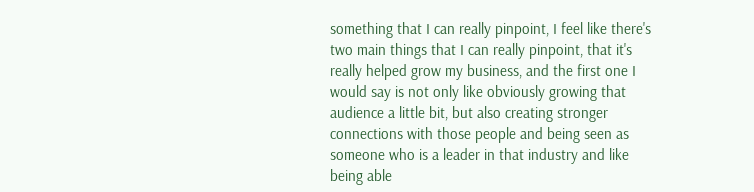something that I can really pinpoint, I feel like there's two main things that I can really pinpoint, that it's really helped grow my business, and the first one I would say is not only like obviously growing that audience a little bit, but also creating stronger connections with those people and being seen as someone who is a leader in that industry and like being able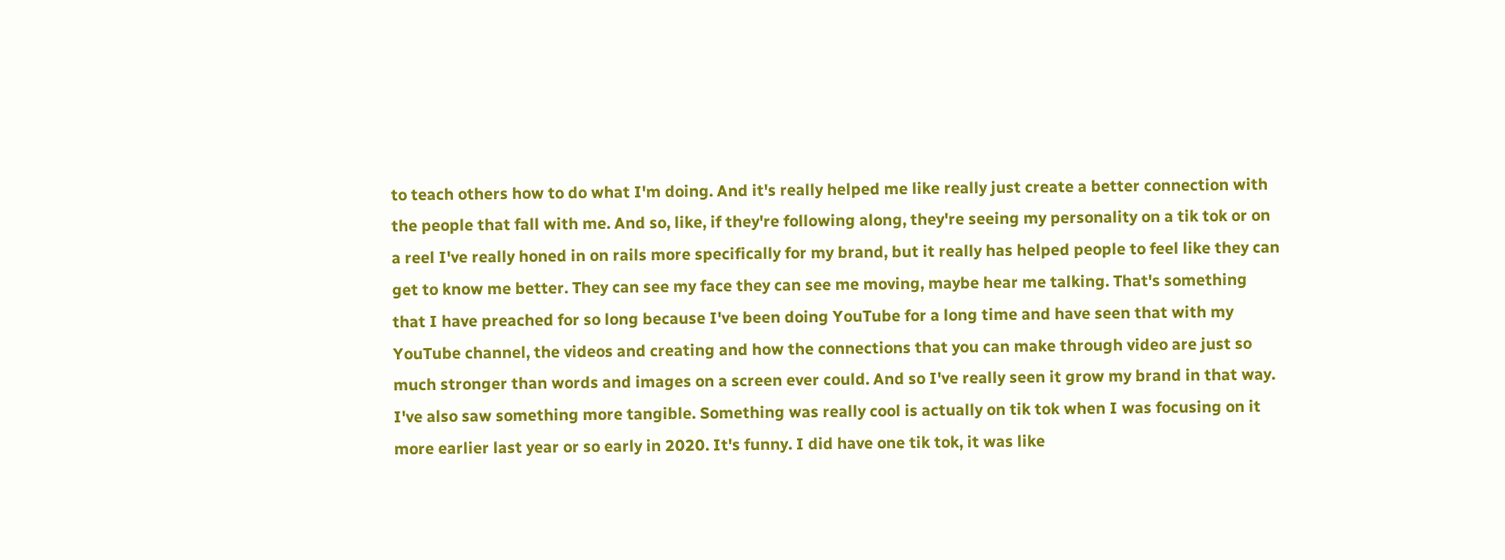to teach others how to do what I'm doing. And it's really helped me like really just create a better connection with the people that fall with me. And so, like, if they're following along, they're seeing my personality on a tik tok or on a reel I've really honed in on rails more specifically for my brand, but it really has helped people to feel like they can get to know me better. They can see my face they can see me moving, maybe hear me talking. That's something that I have preached for so long because I've been doing YouTube for a long time and have seen that with my YouTube channel, the videos and creating and how the connections that you can make through video are just so much stronger than words and images on a screen ever could. And so I've really seen it grow my brand in that way. I've also saw something more tangible. Something was really cool is actually on tik tok when I was focusing on it more earlier last year or so early in 2020. It's funny. I did have one tik tok, it was like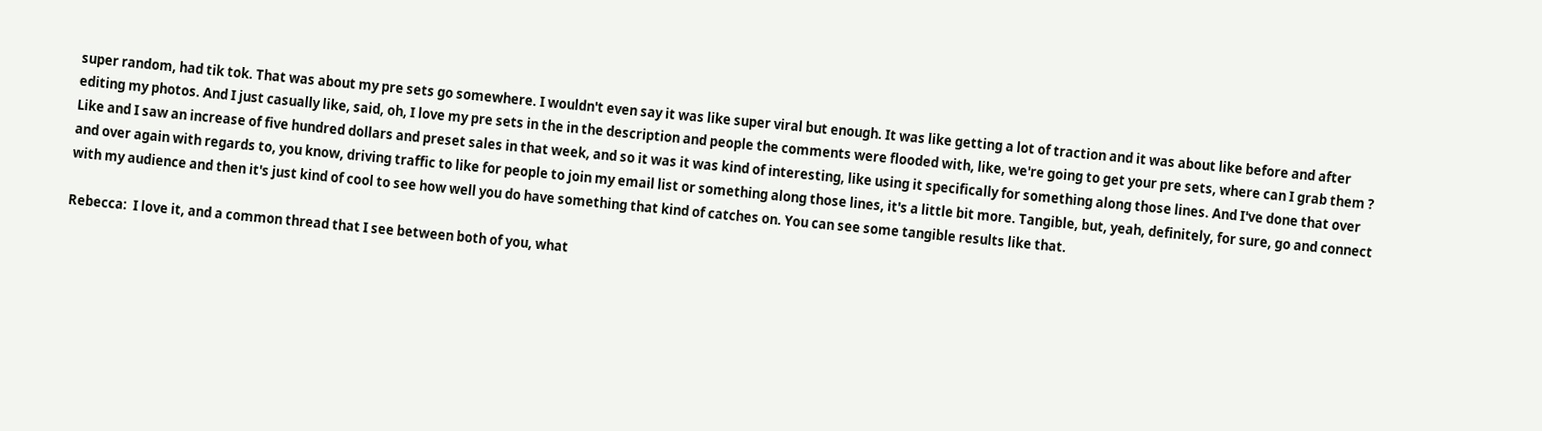super random, had tik tok. That was about my pre sets go somewhere. I wouldn't even say it was like super viral but enough. It was like getting a lot of traction and it was about like before and after editing my photos. And I just casually like, said, oh, I love my pre sets in the in the description and people the comments were flooded with, like, we're going to get your pre sets, where can I grab them ? Like and I saw an increase of five hundred dollars and preset sales in that week, and so it was it was kind of interesting, like using it specifically for something along those lines. And I've done that over and over again with regards to, you know, driving traffic to like for people to join my email list or something along those lines, it's a little bit more. Tangible, but, yeah, definitely, for sure, go and connect with my audience and then it's just kind of cool to see how well you do have something that kind of catches on. You can see some tangible results like that.

Rebecca:  I love it, and a common thread that I see between both of you, what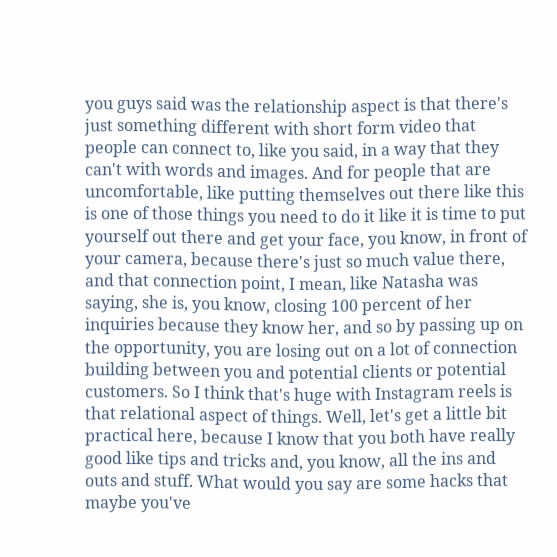you guys said was the relationship aspect is that there's just something different with short form video that people can connect to, like you said, in a way that they can't with words and images. And for people that are uncomfortable, like putting themselves out there like this is one of those things you need to do it like it is time to put yourself out there and get your face, you know, in front of your camera, because there's just so much value there, and that connection point, I mean, like Natasha was saying, she is, you know, closing 100 percent of her inquiries because they know her, and so by passing up on the opportunity, you are losing out on a lot of connection building between you and potential clients or potential customers. So I think that's huge with Instagram reels is that relational aspect of things. Well, let's get a little bit practical here, because I know that you both have really good like tips and tricks and, you know, all the ins and outs and stuff. What would you say are some hacks that maybe you've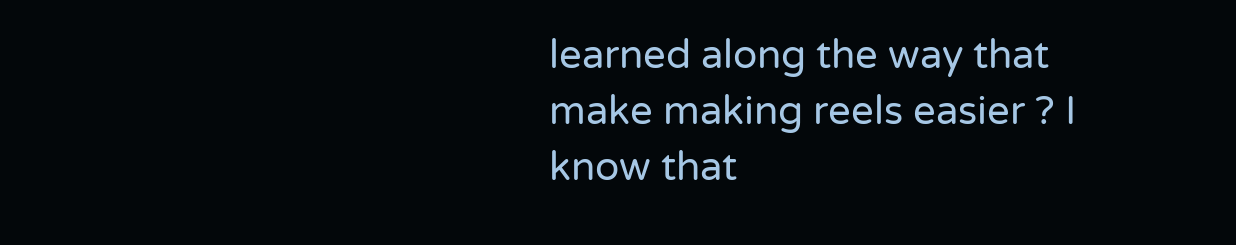learned along the way that make making reels easier ? I know that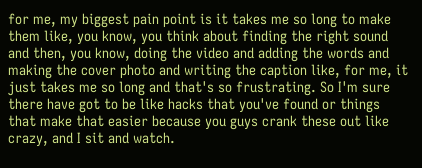for me, my biggest pain point is it takes me so long to make them like, you know, you think about finding the right sound and then, you know, doing the video and adding the words and making the cover photo and writing the caption like, for me, it just takes me so long and that's so frustrating. So I'm sure there have got to be like hacks that you've found or things that make that easier because you guys crank these out like crazy, and I sit and watch.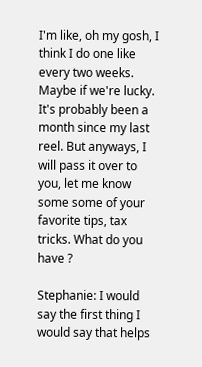I'm like, oh my gosh, I think I do one like every two weeks. Maybe if we're lucky. It's probably been a month since my last reel. But anyways, I will pass it over to you, let me know some some of your favorite tips, tax tricks. What do you have ?

Stephanie: I would say the first thing I would say that helps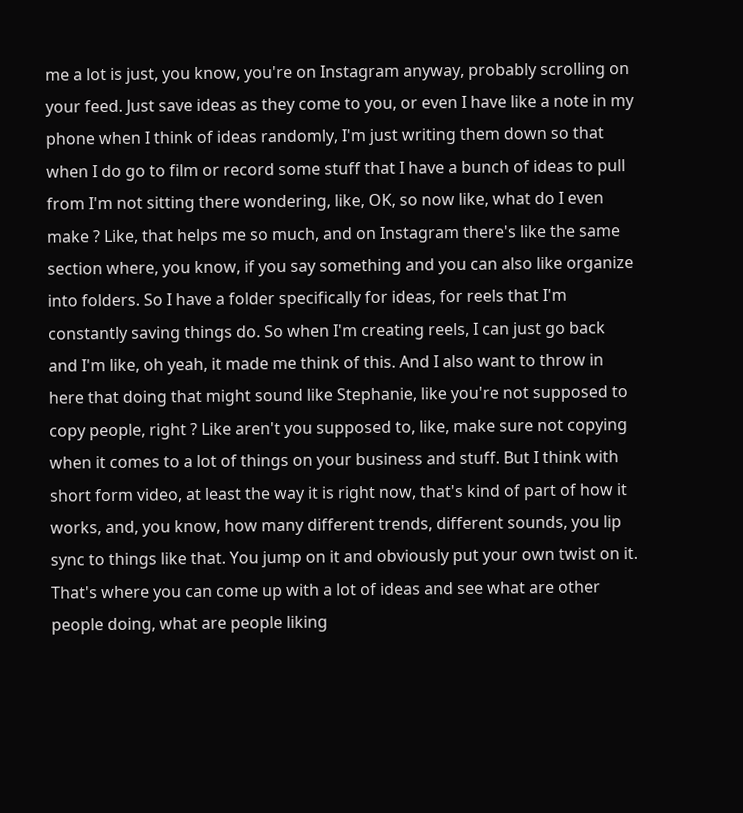me a lot is just, you know, you're on Instagram anyway, probably scrolling on your feed. Just save ideas as they come to you, or even I have like a note in my phone when I think of ideas randomly, I'm just writing them down so that when I do go to film or record some stuff that I have a bunch of ideas to pull from I'm not sitting there wondering, like, OK, so now like, what do I even make ? Like, that helps me so much, and on Instagram there's like the same section where, you know, if you say something and you can also like organize into folders. So I have a folder specifically for ideas, for reels that I'm constantly saving things do. So when I'm creating reels, I can just go back and I'm like, oh yeah, it made me think of this. And I also want to throw in here that doing that might sound like Stephanie, like you're not supposed to copy people, right ? Like aren't you supposed to, like, make sure not copying when it comes to a lot of things on your business and stuff. But I think with short form video, at least the way it is right now, that's kind of part of how it works, and, you know, how many different trends, different sounds, you lip sync to things like that. You jump on it and obviously put your own twist on it. That's where you can come up with a lot of ideas and see what are other people doing, what are people liking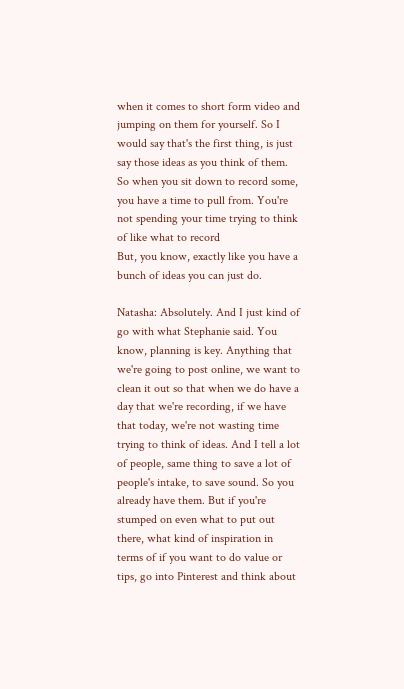when it comes to short form video and jumping on them for yourself. So I would say that's the first thing, is just say those ideas as you think of them. So when you sit down to record some, you have a time to pull from. You're not spending your time trying to think of like what to record
But, you know, exactly like you have a bunch of ideas you can just do.

Natasha: Absolutely. And I just kind of go with what Stephanie said. You know, planning is key. Anything that we're going to post online, we want to clean it out so that when we do have a day that we're recording, if we have that today, we're not wasting time trying to think of ideas. And I tell a lot of people, same thing to save a lot of people's intake, to save sound. So you already have them. But if you're stumped on even what to put out there, what kind of inspiration in terms of if you want to do value or tips, go into Pinterest and think about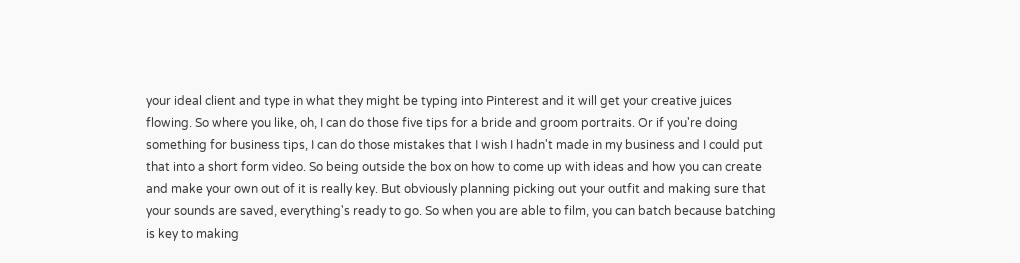your ideal client and type in what they might be typing into Pinterest and it will get your creative juices flowing. So where you like, oh, I can do those five tips for a bride and groom portraits. Or if you're doing something for business tips, I can do those mistakes that I wish I hadn't made in my business and I could put that into a short form video. So being outside the box on how to come up with ideas and how you can create and make your own out of it is really key. But obviously planning picking out your outfit and making sure that your sounds are saved, everything's ready to go. So when you are able to film, you can batch because batching is key to making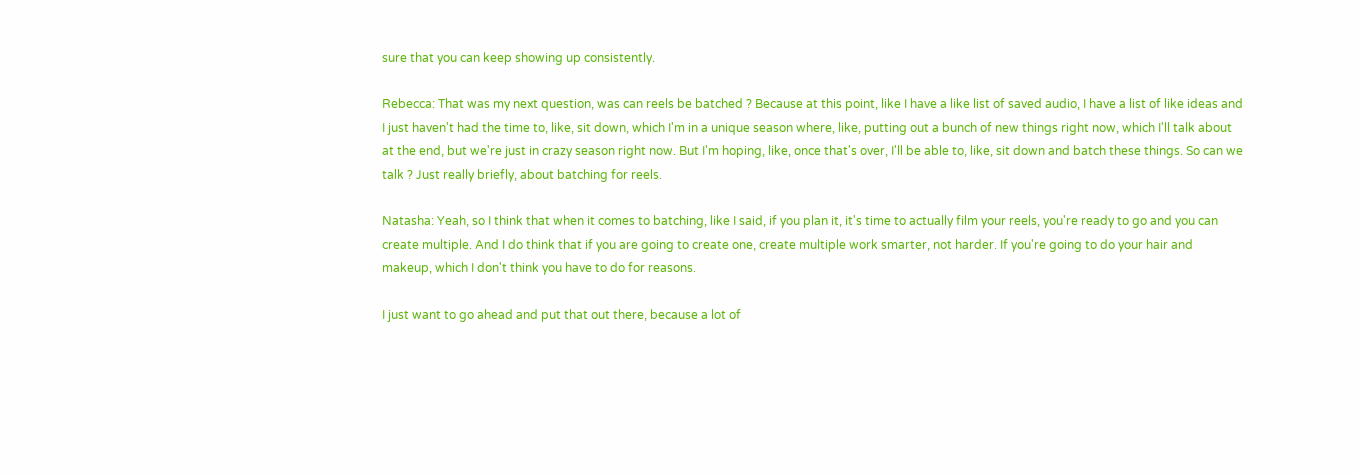sure that you can keep showing up consistently.

Rebecca: That was my next question, was can reels be batched ? Because at this point, like I have a like list of saved audio, I have a list of like ideas and I just haven't had the time to, like, sit down, which I'm in a unique season where, like, putting out a bunch of new things right now, which I'll talk about at the end, but we're just in crazy season right now. But I'm hoping, like, once that's over, I'll be able to, like, sit down and batch these things. So can we talk ? Just really briefly, about batching for reels.

Natasha: Yeah, so I think that when it comes to batching, like I said, if you plan it, it's time to actually film your reels, you're ready to go and you can create multiple. And I do think that if you are going to create one, create multiple work smarter, not harder. If you're going to do your hair and makeup, which I don't think you have to do for reasons.

I just want to go ahead and put that out there, because a lot of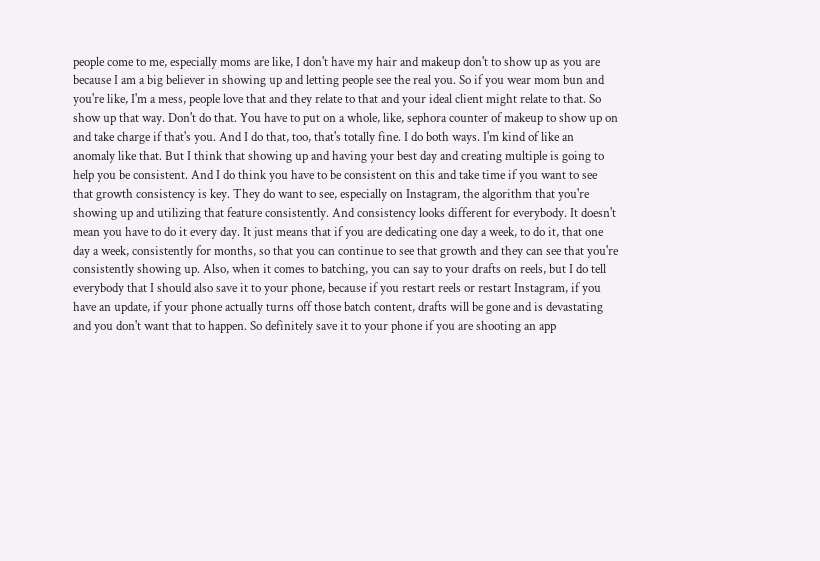people come to me, especially moms are like, I don't have my hair and makeup don't to show up as you are because I am a big believer in showing up and letting people see the real you. So if you wear mom bun and you're like, I'm a mess, people love that and they relate to that and your ideal client might relate to that. So show up that way. Don't do that. You have to put on a whole, like, sephora counter of makeup to show up on and take charge if that's you. And I do that, too, that's totally fine. I do both ways. I'm kind of like an anomaly like that. But I think that showing up and having your best day and creating multiple is going to help you be consistent. And I do think you have to be consistent on this and take time if you want to see that growth consistency is key. They do want to see, especially on Instagram, the algorithm that you're showing up and utilizing that feature consistently. And consistency looks different for everybody. It doesn't mean you have to do it every day. It just means that if you are dedicating one day a week, to do it, that one day a week, consistently for months, so that you can continue to see that growth and they can see that you're consistently showing up. Also, when it comes to batching, you can say to your drafts on reels, but I do tell everybody that I should also save it to your phone, because if you restart reels or restart Instagram, if you have an update, if your phone actually turns off those batch content, drafts will be gone and is devastating and you don't want that to happen. So definitely save it to your phone if you are shooting an app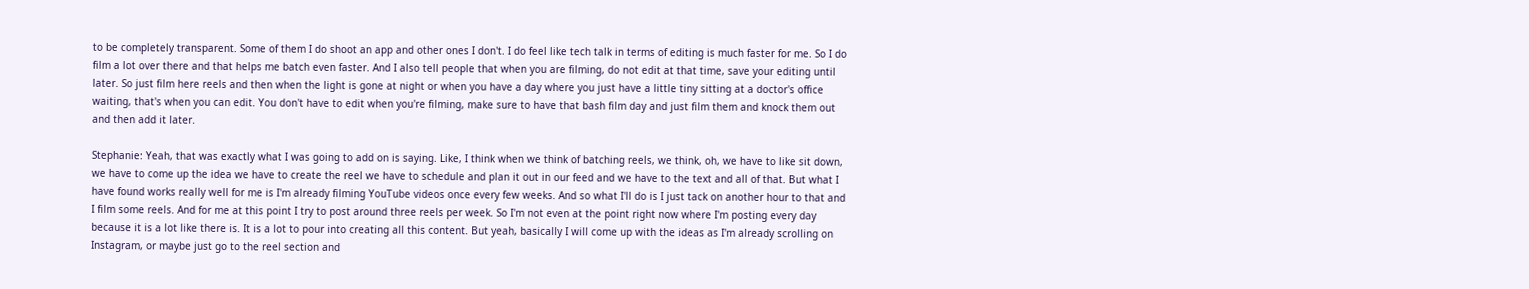to be completely transparent. Some of them I do shoot an app and other ones I don't. I do feel like tech talk in terms of editing is much faster for me. So I do film a lot over there and that helps me batch even faster. And I also tell people that when you are filming, do not edit at that time, save your editing until later. So just film here reels and then when the light is gone at night or when you have a day where you just have a little tiny sitting at a doctor's office waiting, that's when you can edit. You don't have to edit when you're filming, make sure to have that bash film day and just film them and knock them out and then add it later.

Stephanie: Yeah, that was exactly what I was going to add on is saying. Like, I think when we think of batching reels, we think, oh, we have to like sit down, we have to come up the idea we have to create the reel we have to schedule and plan it out in our feed and we have to the text and all of that. But what I have found works really well for me is I'm already filming YouTube videos once every few weeks. And so what I'll do is I just tack on another hour to that and I film some reels. And for me at this point I try to post around three reels per week. So I'm not even at the point right now where I'm posting every day because it is a lot like there is. It is a lot to pour into creating all this content. But yeah, basically I will come up with the ideas as I'm already scrolling on Instagram, or maybe just go to the reel section and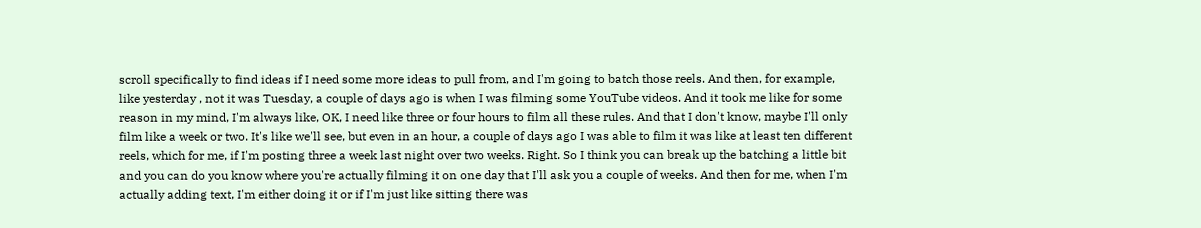scroll specifically to find ideas if I need some more ideas to pull from, and I'm going to batch those reels. And then, for example, like yesterday , not it was Tuesday, a couple of days ago is when I was filming some YouTube videos. And it took me like for some reason in my mind, I'm always like, OK, I need like three or four hours to film all these rules. And that I don't know, maybe I'll only film like a week or two. It's like we'll see, but even in an hour, a couple of days ago I was able to film it was like at least ten different reels, which for me, if I'm posting three a week last night over two weeks. Right. So I think you can break up the batching a little bit and you can do you know where you're actually filming it on one day that I'll ask you a couple of weeks. And then for me, when I'm actually adding text, I'm either doing it or if I'm just like sitting there was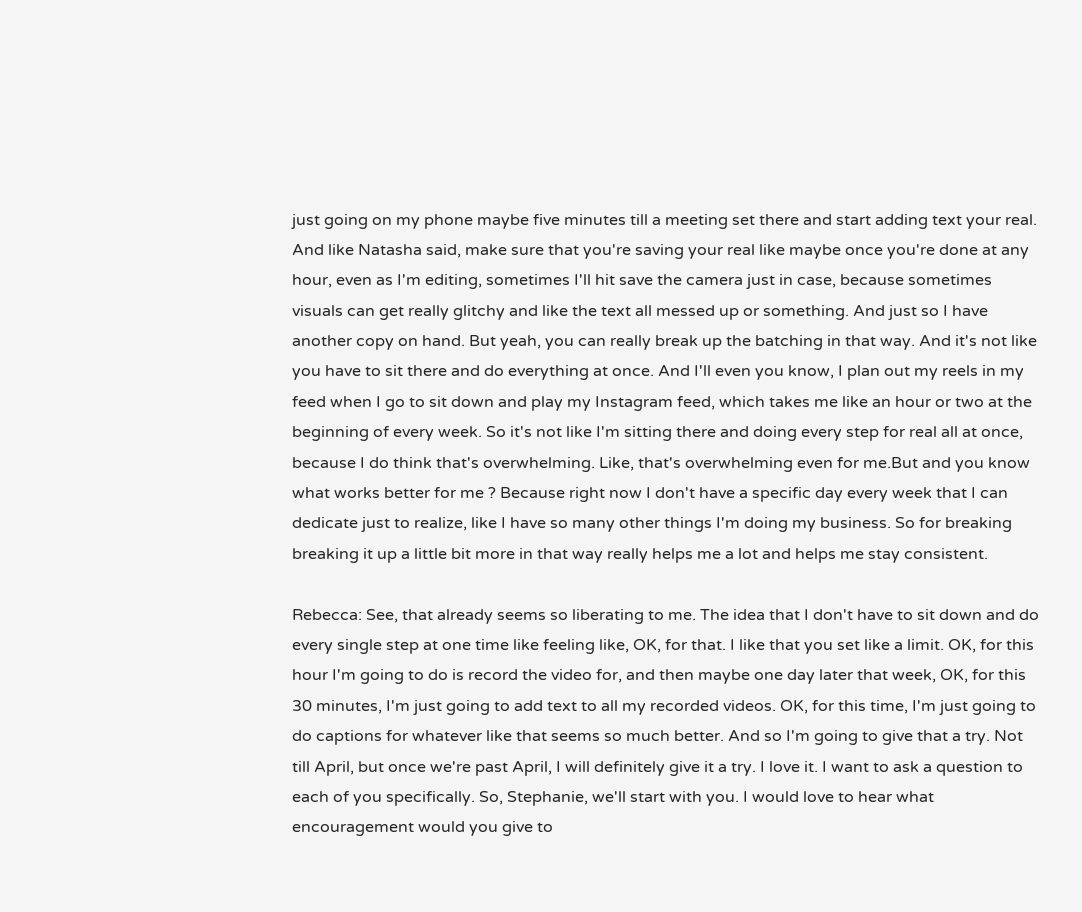just going on my phone maybe five minutes till a meeting set there and start adding text your real. And like Natasha said, make sure that you're saving your real like maybe once you're done at any hour, even as I'm editing, sometimes I'll hit save the camera just in case, because sometimes visuals can get really glitchy and like the text all messed up or something. And just so I have another copy on hand. But yeah, you can really break up the batching in that way. And it's not like you have to sit there and do everything at once. And I'll even you know, I plan out my reels in my feed when I go to sit down and play my Instagram feed, which takes me like an hour or two at the beginning of every week. So it's not like I'm sitting there and doing every step for real all at once, because I do think that's overwhelming. Like, that's overwhelming even for me.But and you know what works better for me ? Because right now I don't have a specific day every week that I can dedicate just to realize, like I have so many other things I'm doing my business. So for breaking breaking it up a little bit more in that way really helps me a lot and helps me stay consistent.

Rebecca: See, that already seems so liberating to me. The idea that I don't have to sit down and do every single step at one time like feeling like, OK, for that. I like that you set like a limit. OK, for this hour I'm going to do is record the video for, and then maybe one day later that week, OK, for this 30 minutes, I'm just going to add text to all my recorded videos. OK, for this time, I'm just going to do captions for whatever like that seems so much better. And so I'm going to give that a try. Not till April, but once we're past April, I will definitely give it a try. I love it. I want to ask a question to each of you specifically. So, Stephanie, we'll start with you. I would love to hear what encouragement would you give to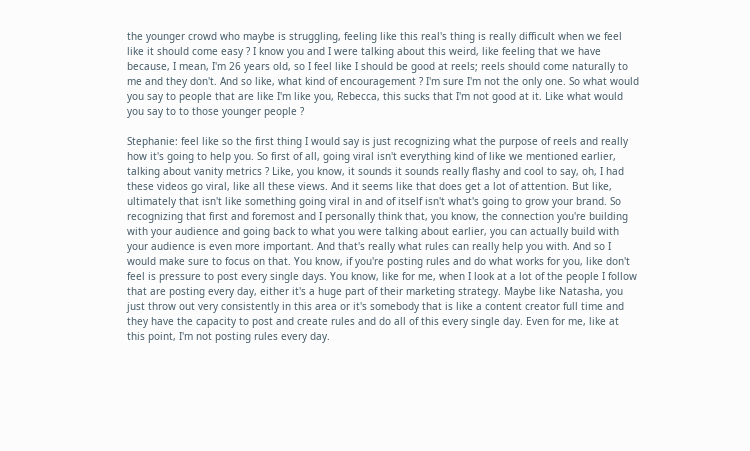the younger crowd who maybe is struggling, feeling like this real's thing is really difficult when we feel like it should come easy ? I know you and I were talking about this weird, like feeling that we have because, I mean, I'm 26 years old, so I feel like I should be good at reels; reels should come naturally to me and they don't. And so like, what kind of encouragement ? I'm sure I'm not the only one. So what would you say to people that are like I'm like you, Rebecca, this sucks that I'm not good at it. Like what would you say to to those younger people ?

Stephanie: feel like so the first thing I would say is just recognizing what the purpose of reels and really how it's going to help you. So first of all, going viral isn't everything kind of like we mentioned earlier, talking about vanity metrics ? Like, you know, it sounds it sounds really flashy and cool to say, oh, I had these videos go viral, like all these views. And it seems like that does get a lot of attention. But like, ultimately that isn't like something going viral in and of itself isn't what's going to grow your brand. So recognizing that first and foremost and I personally think that, you know, the connection you're building with your audience and going back to what you were talking about earlier, you can actually build with your audience is even more important. And that's really what rules can really help you with. And so I would make sure to focus on that. You know, if you're posting rules and do what works for you, like don't feel is pressure to post every single days. You know, like for me, when I look at a lot of the people I follow that are posting every day, either it's a huge part of their marketing strategy. Maybe like Natasha, you just throw out very consistently in this area or it's somebody that is like a content creator full time and they have the capacity to post and create rules and do all of this every single day. Even for me, like at this point, I'm not posting rules every day.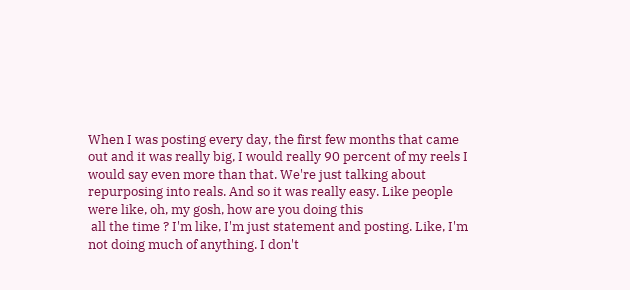When I was posting every day, the first few months that came out and it was really big, I would really 90 percent of my reels I would say even more than that. We're just talking about repurposing into reals. And so it was really easy. Like people were like, oh, my gosh, how are you doing this
 all the time ? I'm like, I'm just statement and posting. Like, I'm not doing much of anything. I don't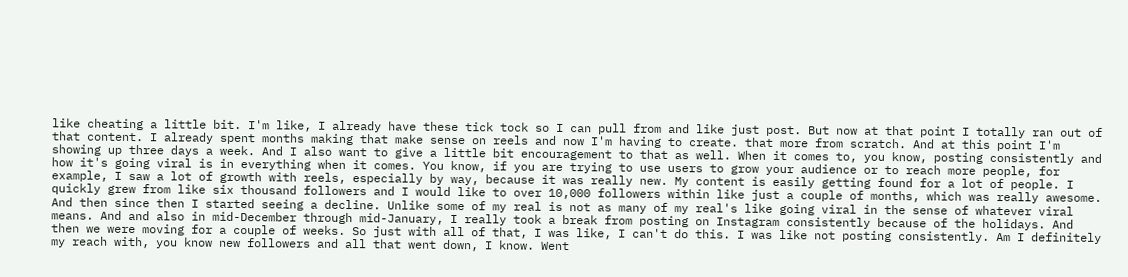like cheating a little bit. I'm like, I already have these tick tock so I can pull from and like just post. But now at that point I totally ran out of that content. I already spent months making that make sense on reels and now I'm having to create. that more from scratch. And at this point I'm showing up three days a week. And I also want to give a little bit encouragement to that as well. When it comes to, you know, posting consistently and how it's going viral is in everything when it comes. You know, if you are trying to use users to grow your audience or to reach more people, for example, I saw a lot of growth with reels, especially by way, because it was really new. My content is easily getting found for a lot of people. I quickly grew from like six thousand followers and I would like to over 10,000 followers within like just a couple of months, which was really awesome. And then since then I started seeing a decline. Unlike some of my real is not as many of my real's like going viral in the sense of whatever viral means. And and also in mid-December through mid-January, I really took a break from posting on Instagram consistently because of the holidays. And then we were moving for a couple of weeks. So just with all of that, I was like, I can't do this. I was like not posting consistently. Am I definitely my reach with, you know new followers and all that went down, I know. Went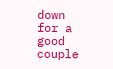down for a good couple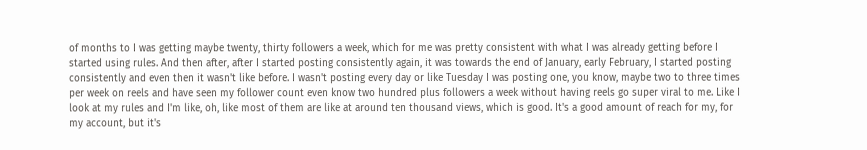of months to I was getting maybe twenty, thirty followers a week, which for me was pretty consistent with what I was already getting before I started using rules. And then after, after I started posting consistently again, it was towards the end of January, early February, I started posting consistently and even then it wasn't like before. I wasn't posting every day or like Tuesday I was posting one, you know, maybe two to three times per week on reels and have seen my follower count even know two hundred plus followers a week without having reels go super viral to me. Like I look at my rules and I'm like, oh, like most of them are like at around ten thousand views, which is good. It's a good amount of reach for my, for my account, but it's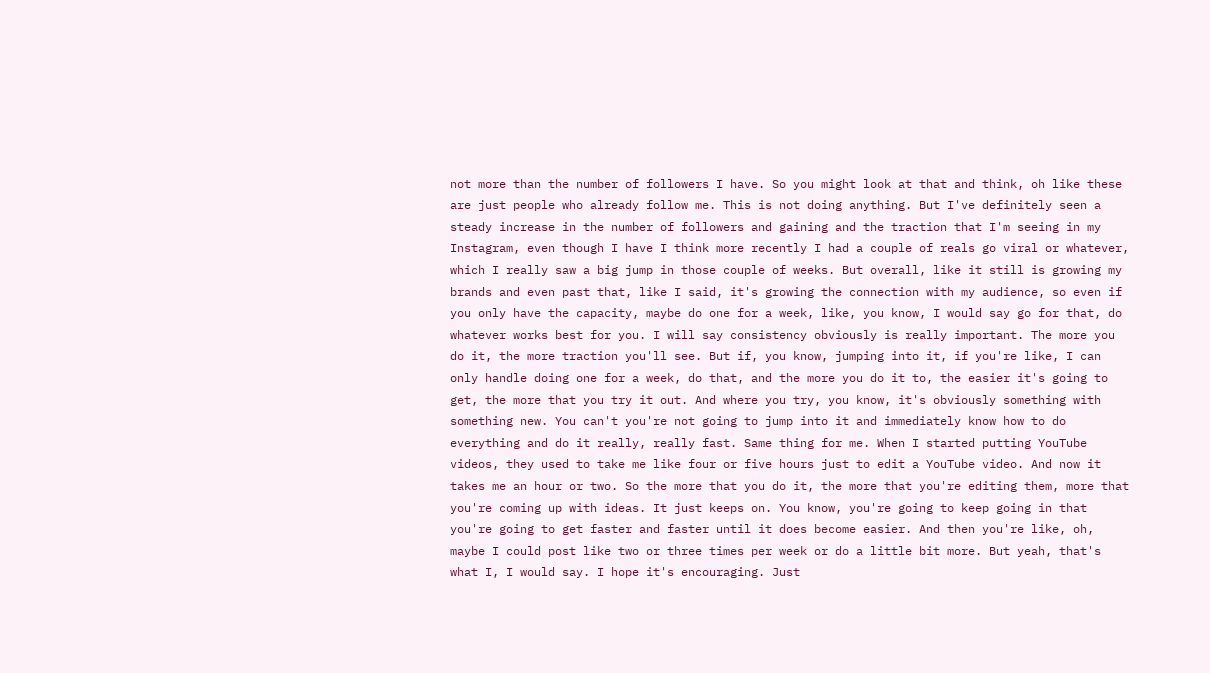not more than the number of followers I have. So you might look at that and think, oh like these are just people who already follow me. This is not doing anything. But I've definitely seen a steady increase in the number of followers and gaining and the traction that I'm seeing in my Instagram, even though I have I think more recently I had a couple of reals go viral or whatever, which I really saw a big jump in those couple of weeks. But overall, like it still is growing my brands and even past that, like I said, it's growing the connection with my audience, so even if you only have the capacity, maybe do one for a week, like, you know, I would say go for that, do whatever works best for you. I will say consistency obviously is really important. The more you do it, the more traction you'll see. But if, you know, jumping into it, if you're like, I can only handle doing one for a week, do that, and the more you do it to, the easier it's going to get, the more that you try it out. And where you try, you know, it's obviously something with something new. You can't you're not going to jump into it and immediately know how to do everything and do it really, really fast. Same thing for me. When I started putting YouTube videos, they used to take me like four or five hours just to edit a YouTube video. And now it takes me an hour or two. So the more that you do it, the more that you're editing them, more that you're coming up with ideas. It just keeps on. You know, you're going to keep going in that you're going to get faster and faster until it does become easier. And then you're like, oh, maybe I could post like two or three times per week or do a little bit more. But yeah, that's what I, I would say. I hope it's encouraging. Just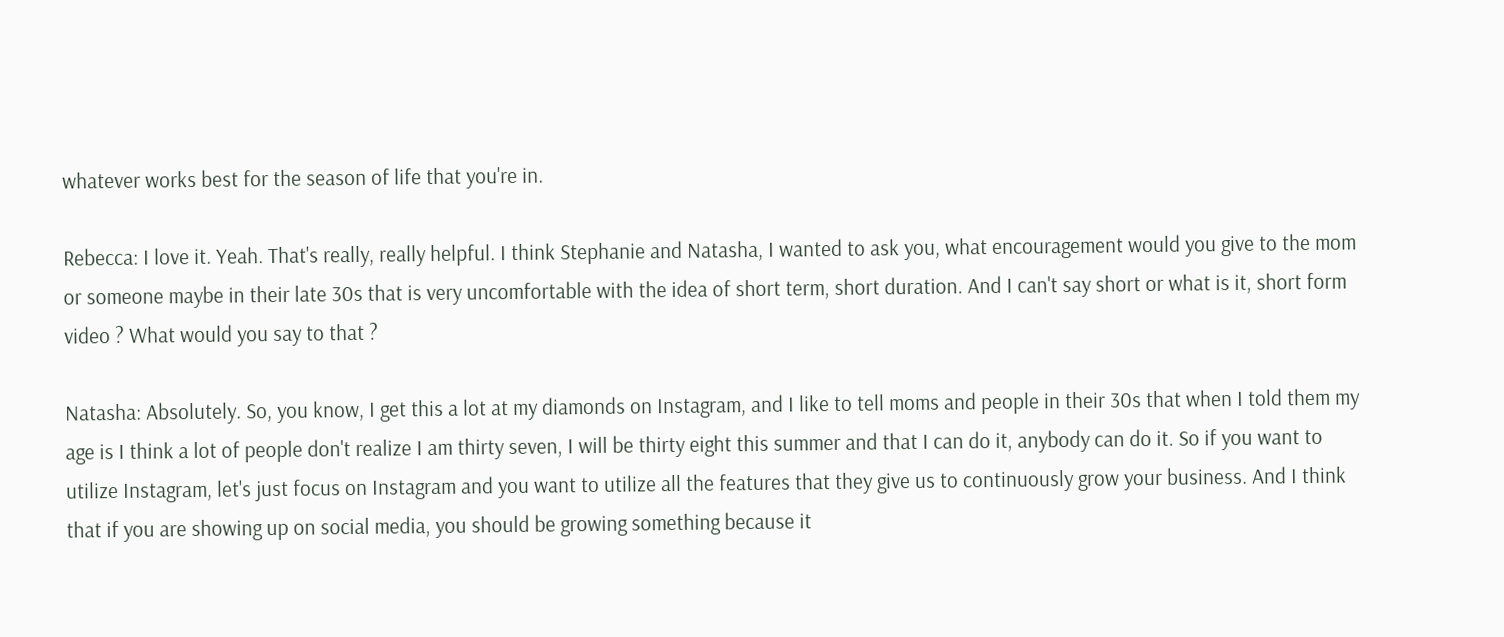whatever works best for the season of life that you're in.

Rebecca: I love it. Yeah. That's really, really helpful. I think Stephanie and Natasha, I wanted to ask you, what encouragement would you give to the mom or someone maybe in their late 30s that is very uncomfortable with the idea of short term, short duration. And I can't say short or what is it, short form video ? What would you say to that ?

Natasha: Absolutely. So, you know, I get this a lot at my diamonds on Instagram, and I like to tell moms and people in their 30s that when I told them my age is I think a lot of people don't realize I am thirty seven, I will be thirty eight this summer and that I can do it, anybody can do it. So if you want to utilize Instagram, let's just focus on Instagram and you want to utilize all the features that they give us to continuously grow your business. And I think that if you are showing up on social media, you should be growing something because it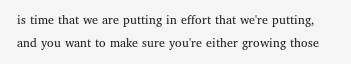is time that we are putting in effort that we're putting, and you want to make sure you're either growing those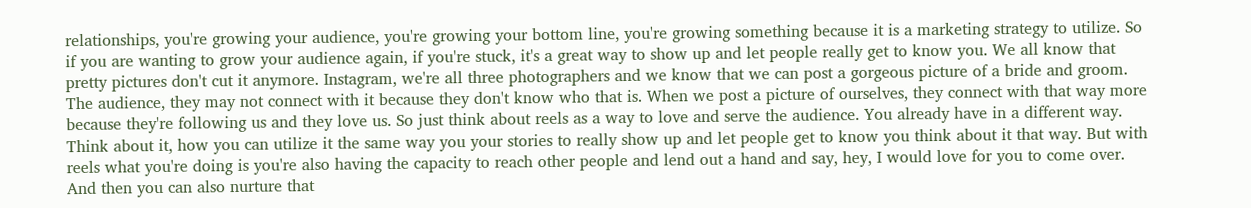relationships, you're growing your audience, you're growing your bottom line, you're growing something because it is a marketing strategy to utilize. So if you are wanting to grow your audience again, if you're stuck, it's a great way to show up and let people really get to know you. We all know that pretty pictures don't cut it anymore. Instagram, we're all three photographers and we know that we can post a gorgeous picture of a bride and groom. The audience, they may not connect with it because they don't know who that is. When we post a picture of ourselves, they connect with that way more because they're following us and they love us. So just think about reels as a way to love and serve the audience. You already have in a different way. Think about it, how you can utilize it the same way you your stories to really show up and let people get to know you think about it that way. But with reels what you're doing is you're also having the capacity to reach other people and lend out a hand and say, hey, I would love for you to come over. And then you can also nurture that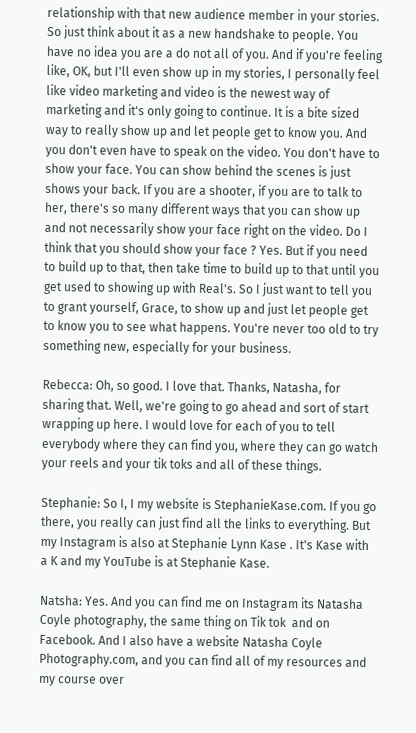relationship with that new audience member in your stories. So just think about it as a new handshake to people. You have no idea you are a do not all of you. And if you're feeling like, OK, but I'll even show up in my stories, I personally feel like video marketing and video is the newest way of marketing and it's only going to continue. It is a bite sized way to really show up and let people get to know you. And you don't even have to speak on the video. You don't have to show your face. You can show behind the scenes is just shows your back. If you are a shooter, if you are to talk to her, there's so many different ways that you can show up and not necessarily show your face right on the video. Do I think that you should show your face ? Yes. But if you need to build up to that, then take time to build up to that until you get used to showing up with Real's. So I just want to tell you to grant yourself, Grace, to show up and just let people get to know you to see what happens. You're never too old to try something new, especially for your business.

Rebecca: Oh, so good. I love that. Thanks, Natasha, for sharing that. Well, we're going to go ahead and sort of start wrapping up here. I would love for each of you to tell everybody where they can find you, where they can go watch your reels and your tik toks and all of these things.

Stephanie: So I, I my website is StephanieKase.com. If you go there, you really can just find all the links to everything. But my Instagram is also at Stephanie Lynn Kase . It's Kase with a K and my YouTube is at Stephanie Kase.

Natsha: Yes. And you can find me on Instagram its Natasha Coyle photography, the same thing on Tik tok  and on Facebook. And I also have a website Natasha Coyle Photography.com, and you can find all of my resources and my course over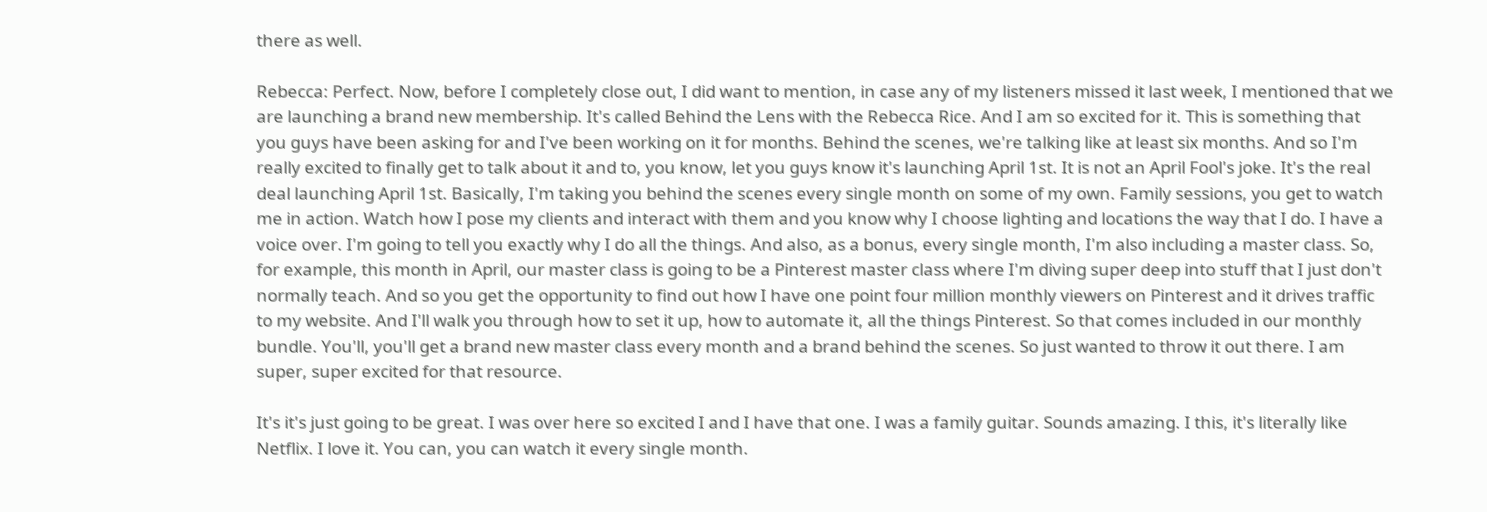there as well.

Rebecca: Perfect. Now, before I completely close out, I did want to mention, in case any of my listeners missed it last week, I mentioned that we are launching a brand new membership. It's called Behind the Lens with the Rebecca Rice. And I am so excited for it. This is something that you guys have been asking for and I've been working on it for months. Behind the scenes, we're talking like at least six months. And so I'm really excited to finally get to talk about it and to, you know, let you guys know it's launching April 1st. It is not an April Fool's joke. It's the real deal launching April 1st. Basically, I'm taking you behind the scenes every single month on some of my own. Family sessions, you get to watch me in action. Watch how I pose my clients and interact with them and you know why I choose lighting and locations the way that I do. I have a voice over. I'm going to tell you exactly why I do all the things. And also, as a bonus, every single month, I'm also including a master class. So, for example, this month in April, our master class is going to be a Pinterest master class where I'm diving super deep into stuff that I just don't normally teach. And so you get the opportunity to find out how I have one point four million monthly viewers on Pinterest and it drives traffic to my website. And I'll walk you through how to set it up, how to automate it, all the things Pinterest. So that comes included in our monthly bundle. You'll, you'll get a brand new master class every month and a brand behind the scenes. So just wanted to throw it out there. I am super, super excited for that resource.

It's it's just going to be great. I was over here so excited I and I have that one. I was a family guitar. Sounds amazing. I this, it's literally like Netflix. I love it. You can, you can watch it every single month.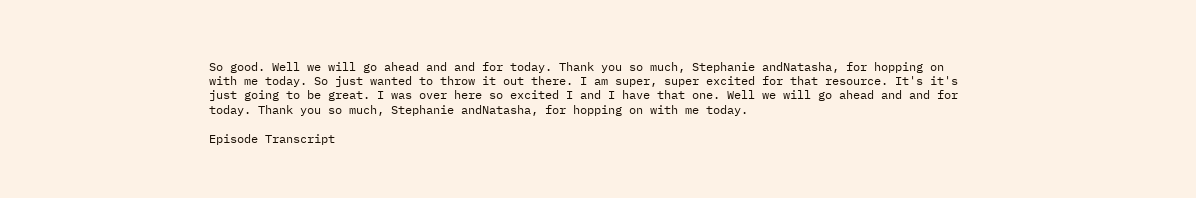So good. Well we will go ahead and and for today. Thank you so much, Stephanie andNatasha, for hopping on with me today. So just wanted to throw it out there. I am super, super excited for that resource. It's it's just going to be great. I was over here so excited I and I have that one. Well we will go ahead and and for today. Thank you so much, Stephanie andNatasha, for hopping on with me today.

Episode Transcript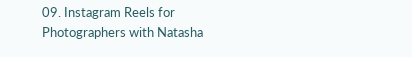09. Instagram Reels for Photographers with Natasha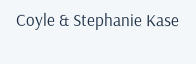Coyle & Stephanie Kase